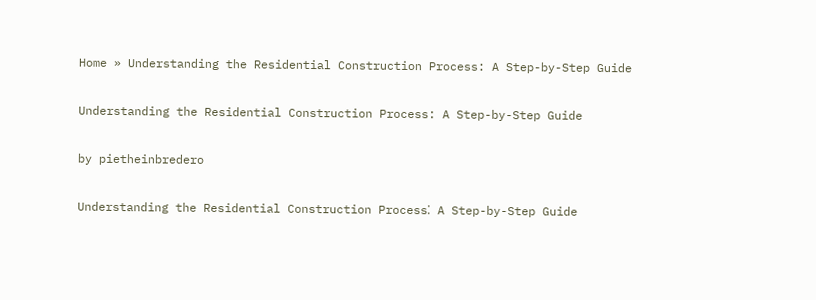Home » Understanding the Residential Construction Process: A Step-by-Step Guide

Understanding the Residential Construction Process: A Step-by-Step Guide

by pietheinbredero

Understanding the Residential Construction Process⁚ A Step-by-Step Guide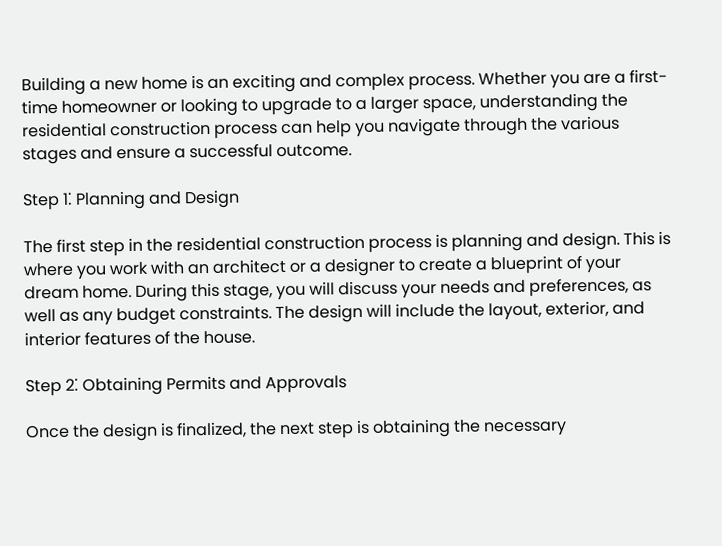Building a new home is an exciting and complex process. Whether you are a first-time homeowner or looking to upgrade to a larger space, understanding the residential construction process can help you navigate through the various stages and ensure a successful outcome.

Step 1⁚ Planning and Design

The first step in the residential construction process is planning and design. This is where you work with an architect or a designer to create a blueprint of your dream home. During this stage, you will discuss your needs and preferences, as well as any budget constraints. The design will include the layout, exterior, and interior features of the house.

Step 2⁚ Obtaining Permits and Approvals

Once the design is finalized, the next step is obtaining the necessary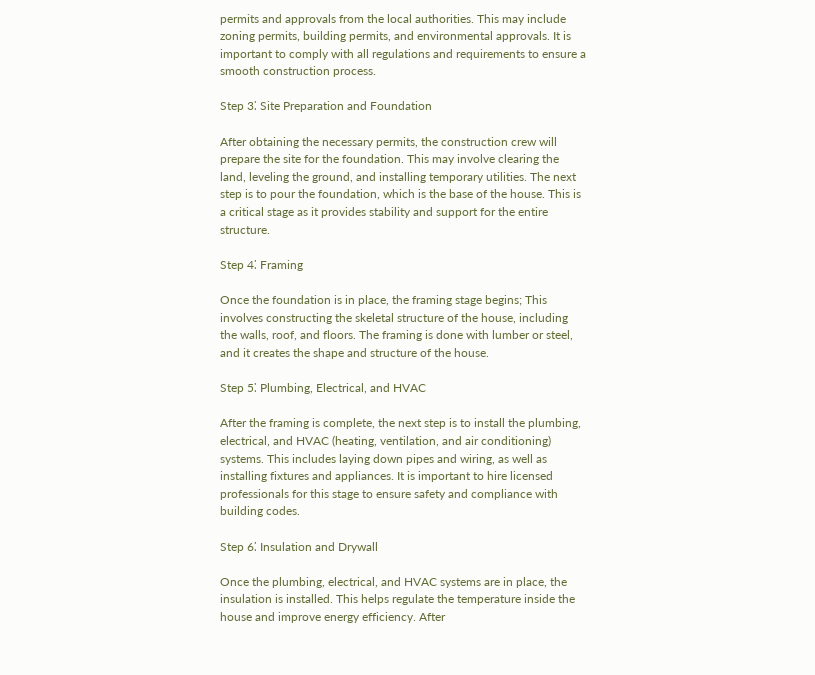permits and approvals from the local authorities. This may include zoning permits, building permits, and environmental approvals. It is important to comply with all regulations and requirements to ensure a smooth construction process.

Step 3⁚ Site Preparation and Foundation

After obtaining the necessary permits, the construction crew will prepare the site for the foundation. This may involve clearing the land, leveling the ground, and installing temporary utilities. The next step is to pour the foundation, which is the base of the house. This is a critical stage as it provides stability and support for the entire structure.

Step 4⁚ Framing

Once the foundation is in place, the framing stage begins; This involves constructing the skeletal structure of the house, including the walls, roof, and floors. The framing is done with lumber or steel, and it creates the shape and structure of the house.

Step 5⁚ Plumbing, Electrical, and HVAC

After the framing is complete, the next step is to install the plumbing, electrical, and HVAC (heating, ventilation, and air conditioning) systems. This includes laying down pipes and wiring, as well as installing fixtures and appliances. It is important to hire licensed professionals for this stage to ensure safety and compliance with building codes.

Step 6⁚ Insulation and Drywall

Once the plumbing, electrical, and HVAC systems are in place, the insulation is installed. This helps regulate the temperature inside the house and improve energy efficiency. After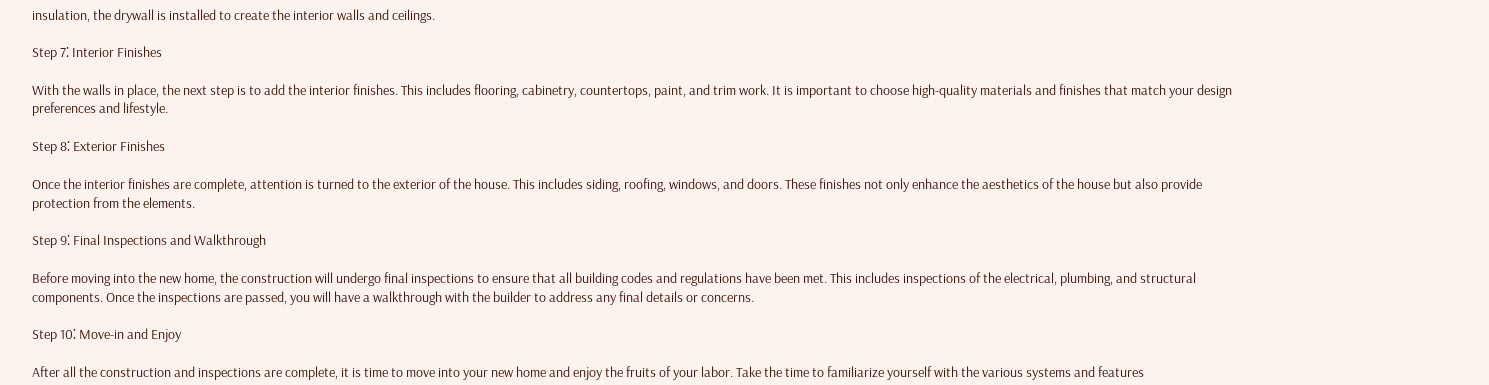insulation, the drywall is installed to create the interior walls and ceilings.

Step 7⁚ Interior Finishes

With the walls in place, the next step is to add the interior finishes. This includes flooring, cabinetry, countertops, paint, and trim work. It is important to choose high-quality materials and finishes that match your design preferences and lifestyle.

Step 8⁚ Exterior Finishes

Once the interior finishes are complete, attention is turned to the exterior of the house. This includes siding, roofing, windows, and doors. These finishes not only enhance the aesthetics of the house but also provide protection from the elements.

Step 9⁚ Final Inspections and Walkthrough

Before moving into the new home, the construction will undergo final inspections to ensure that all building codes and regulations have been met. This includes inspections of the electrical, plumbing, and structural components. Once the inspections are passed, you will have a walkthrough with the builder to address any final details or concerns.

Step 10⁚ Move-in and Enjoy

After all the construction and inspections are complete, it is time to move into your new home and enjoy the fruits of your labor. Take the time to familiarize yourself with the various systems and features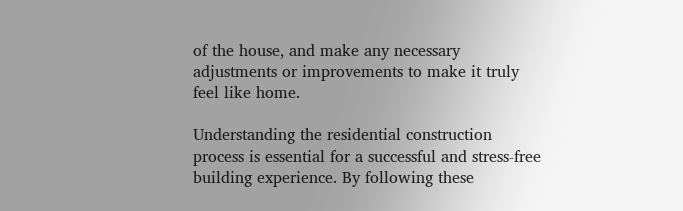of the house, and make any necessary adjustments or improvements to make it truly feel like home.

Understanding the residential construction process is essential for a successful and stress-free building experience. By following these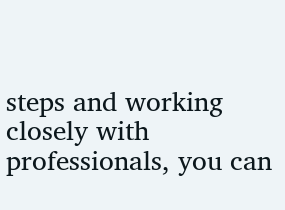steps and working closely with professionals, you can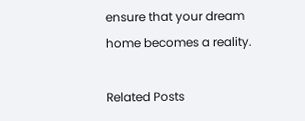ensure that your dream home becomes a reality.

Related Posts